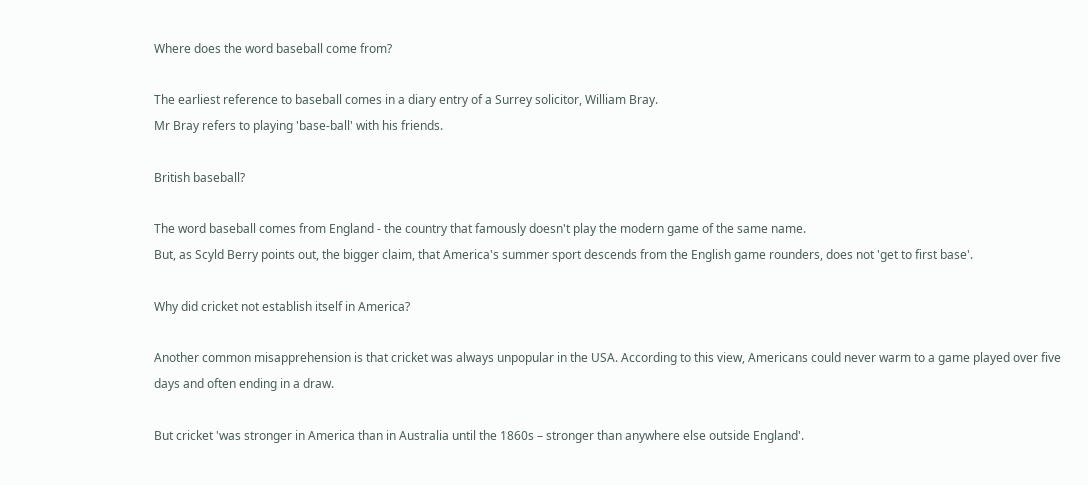Where does the word baseball come from?

The earliest reference to baseball comes in a diary entry of a Surrey solicitor, William Bray.
Mr Bray refers to playing 'base-ball' with his friends.

British baseball?

The word baseball comes from England - the country that famously doesn't play the modern game of the same name.
But, as Scyld Berry points out, the bigger claim, that America's summer sport descends from the English game rounders, does not 'get to first base'.

Why did cricket not establish itself in America?

Another common misapprehension is that cricket was always unpopular in the USA. According to this view, Americans could never warm to a game played over five days and often ending in a draw.

But cricket 'was stronger in America than in Australia until the 1860s – stronger than anywhere else outside England'.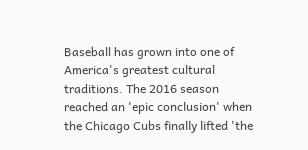Baseball has grown into one of America's greatest cultural traditions. The 2016 season reached an 'epic conclusion' when the Chicago Cubs finally lifted 'the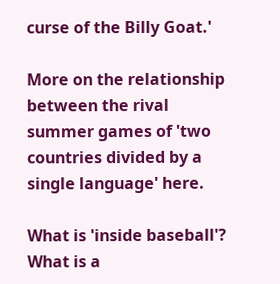curse of the Billy Goat.'

More on the relationship between the rival summer games of 'two countries divided by a single language' here.

What is 'inside baseball'?
What is a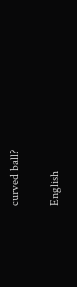curved ball?

English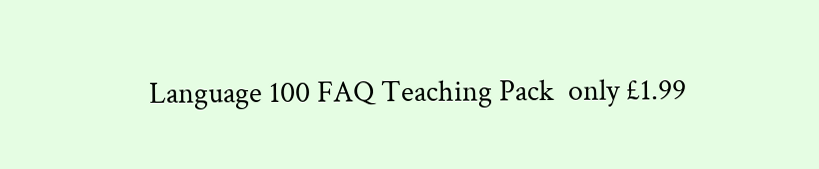Language 100 FAQ Teaching Pack  only £1.99